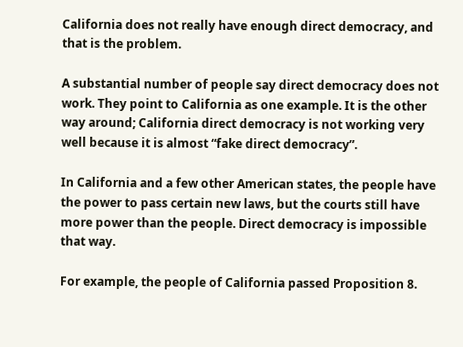California does not really have enough direct democracy, and that is the problem.

A substantial number of people say direct democracy does not work. They point to California as one example. It is the other way around; California direct democracy is not working very well because it is almost “fake direct democracy”.

In California and a few other American states, the people have the power to pass certain new laws, but the courts still have more power than the people. Direct democracy is impossible that way.

For example, the people of California passed Proposition 8.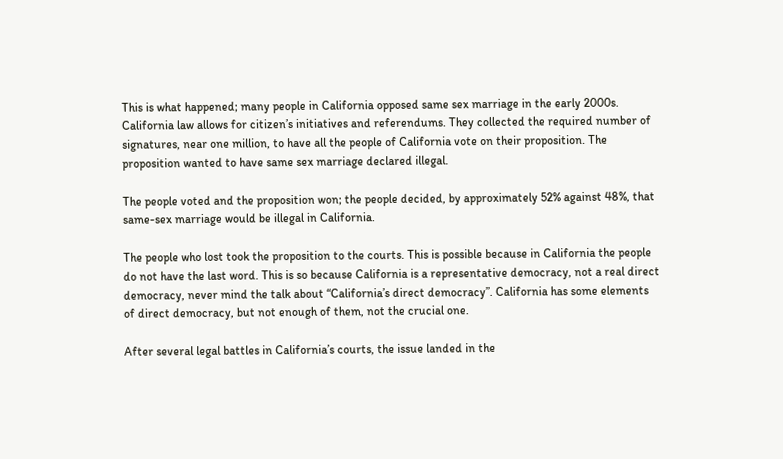This is what happened; many people in California opposed same sex marriage in the early 2000s. California law allows for citizen’s initiatives and referendums. They collected the required number of signatures, near one million, to have all the people of California vote on their proposition. The proposition wanted to have same sex marriage declared illegal.

The people voted and the proposition won; the people decided, by approximately 52% against 48%, that same-sex marriage would be illegal in California.

The people who lost took the proposition to the courts. This is possible because in California the people do not have the last word. This is so because California is a representative democracy, not a real direct democracy, never mind the talk about “California’s direct democracy”. California has some elements of direct democracy, but not enough of them, not the crucial one.

After several legal battles in California’s courts, the issue landed in the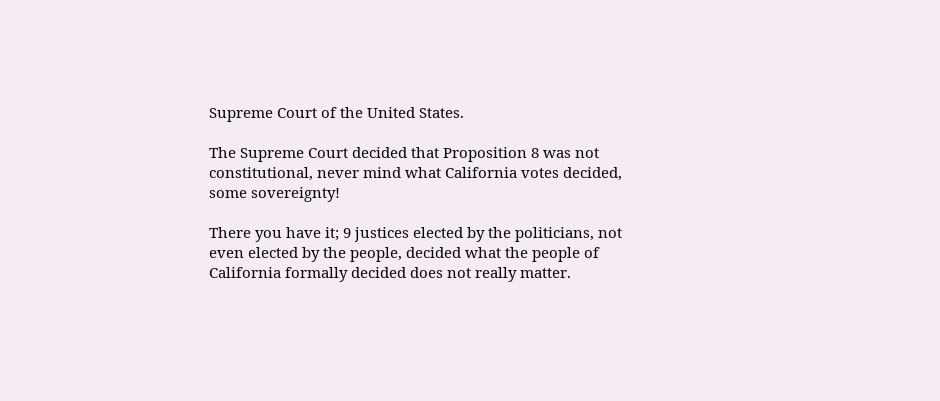Supreme Court of the United States.

The Supreme Court decided that Proposition 8 was not constitutional, never mind what California votes decided, some sovereignty!

There you have it; 9 justices elected by the politicians, not even elected by the people, decided what the people of California formally decided does not really matter.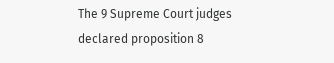The 9 Supreme Court judges declared proposition 8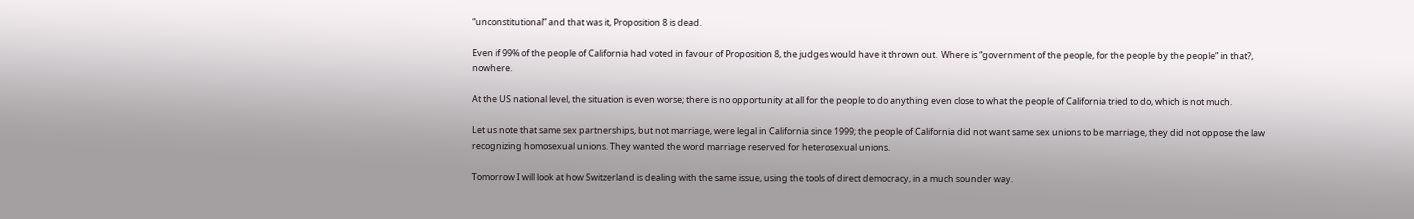“unconstitutional” and that was it, Proposition 8 is dead.

Even if 99% of the people of California had voted in favour of Proposition 8, the judges would have it thrown out.  Where is “government of the people, for the people by the people” in that?, nowhere.

At the US national level, the situation is even worse; there is no opportunity at all for the people to do anything even close to what the people of California tried to do, which is not much.

Let us note that same sex partnerships, but not marriage, were legal in California since 1999; the people of California did not want same sex unions to be marriage, they did not oppose the law recognizing homosexual unions. They wanted the word marriage reserved for heterosexual unions.

Tomorrow I will look at how Switzerland is dealing with the same issue, using the tools of direct democracy, in a much sounder way.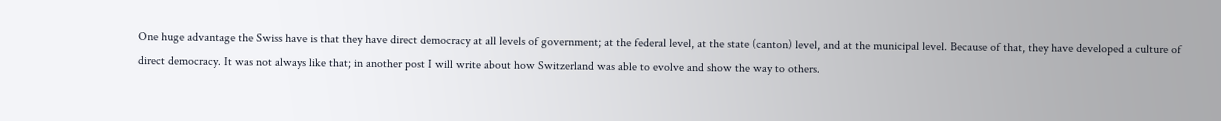One huge advantage the Swiss have is that they have direct democracy at all levels of government; at the federal level, at the state (canton) level, and at the municipal level. Because of that, they have developed a culture of direct democracy. It was not always like that; in another post I will write about how Switzerland was able to evolve and show the way to others.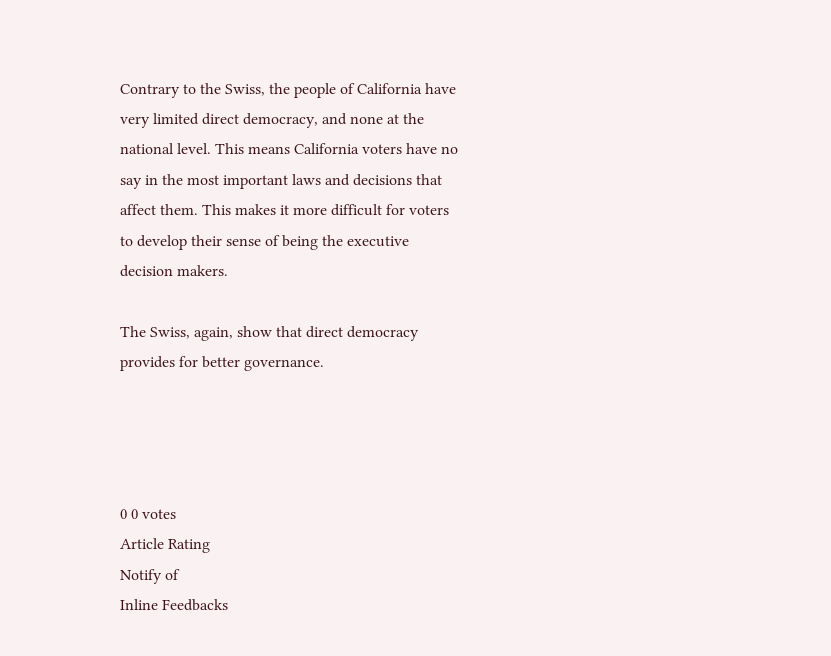Contrary to the Swiss, the people of California have very limited direct democracy, and none at the national level. This means California voters have no say in the most important laws and decisions that affect them. This makes it more difficult for voters to develop their sense of being the executive decision makers.

The Swiss, again, show that direct democracy provides for better governance.




0 0 votes
Article Rating
Notify of
Inline Feedbacks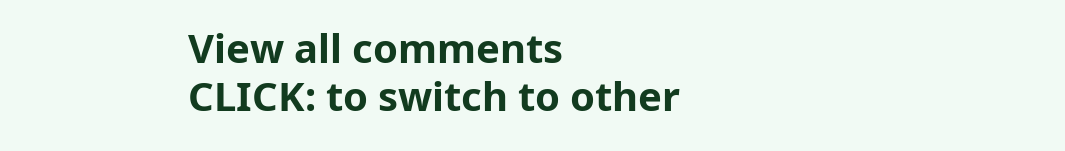View all comments
CLICK: to switch to other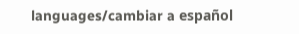languages/cambiar a español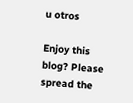u otros

Enjoy this blog? Please spread the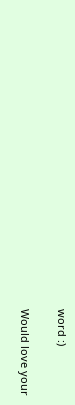word :)

Would love your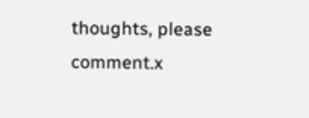thoughts, please comment.x